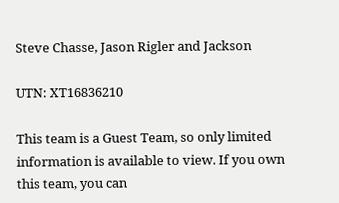Steve Chasse, Jason Rigler and Jackson

UTN: XT16836210

This team is a Guest Team, so only limited information is available to view. If you own this team, you can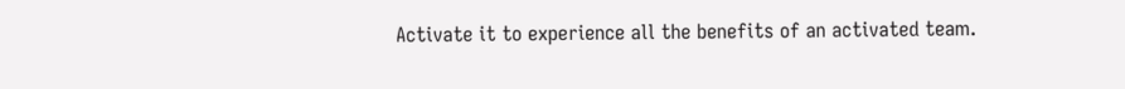Activate it to experience all the benefits of an activated team.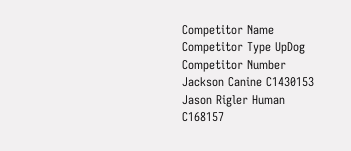Competitor Name Competitor Type UpDog Competitor Number
Jackson Canine C1430153
Jason Rigler Human C168157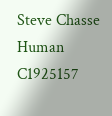Steve Chasse Human C1925157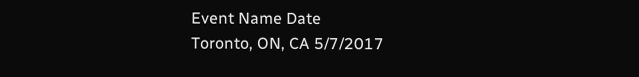Event Name Date
Toronto, ON, CA 5/7/2017